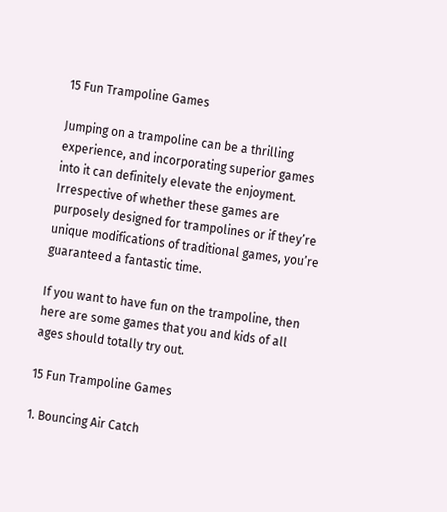15 Fun Trampoline Games

Jumping on a trampoline can be a thrilling experience, and incorporating superior games into it can definitely elevate the enjoyment. Irrespective of whether these games are purposely designed for trampolines or if they’re unique modifications of traditional games, you’re guaranteed a fantastic time.

If you want to have fun on the trampoline, then here are some games that you and kids of all ages should totally try out.

15 Fun Trampoline Games

1. Bouncing Air Catch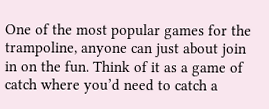One of the most popular games for the trampoline, anyone can just about join in on the fun. Think of it as a game of catch where you’d need to catch a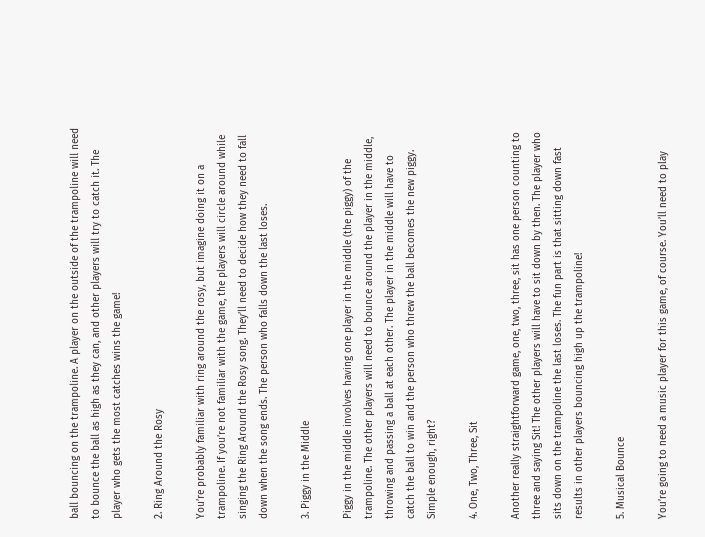ball bouncing on the trampoline. A player on the outside of the trampoline will need to bounce the ball as high as they can, and other players will try to catch it. The player who gets the most catches wins the game!

2. Ring Around the Rosy

You’re probably familiar with ring around the rosy, but imagine doing it on a trampoline. If you’re not familiar with the game, the players will circle around while singing the Ring Around the Rosy song. They’ll need to decide how they need to fall down when the song ends. The person who falls down the last loses.

3. Piggy in the Middle

Piggy in the middle involves having one player in the middle (the piggy) of the trampoline. The other players will need to bounce around the player in the middle, throwing and passing a ball at each other. The player in the middle will have to catch the ball to win and the person who threw the ball becomes the new piggy. Simple enough, right?

4. One, Two, Three, Sit

Another really straightforward game, one, two, three, sit has one person counting to three and saying Sit! The other players will have to sit down by then. The player who sits down on the trampoline the last loses. The fun part is that sitting down fast results in other players bouncing high up the trampoline!

5. Musical Bounce

You’re going to need a music player for this game, of course. You’ll need to play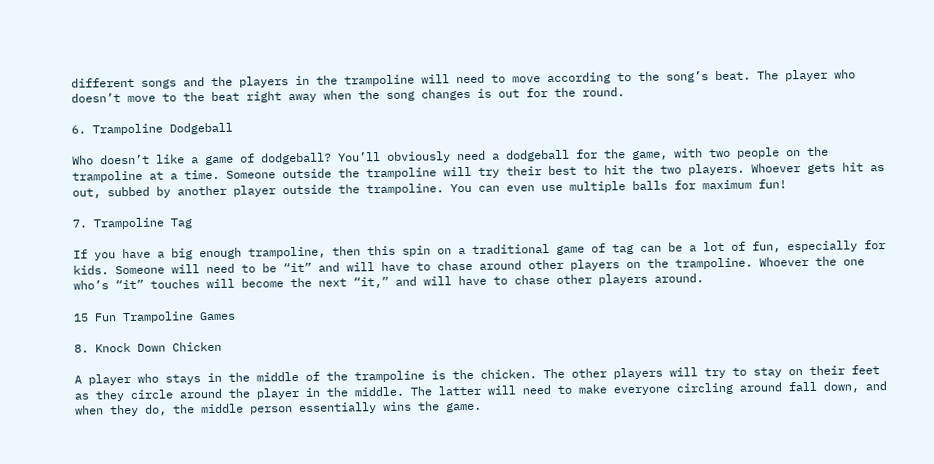different songs and the players in the trampoline will need to move according to the song’s beat. The player who doesn’t move to the beat right away when the song changes is out for the round.

6. Trampoline Dodgeball

Who doesn’t like a game of dodgeball? You’ll obviously need a dodgeball for the game, with two people on the trampoline at a time. Someone outside the trampoline will try their best to hit the two players. Whoever gets hit as out, subbed by another player outside the trampoline. You can even use multiple balls for maximum fun!

7. Trampoline Tag

If you have a big enough trampoline, then this spin on a traditional game of tag can be a lot of fun, especially for kids. Someone will need to be “it” and will have to chase around other players on the trampoline. Whoever the one who’s “it” touches will become the next “it,” and will have to chase other players around.

15 Fun Trampoline Games

8. Knock Down Chicken

A player who stays in the middle of the trampoline is the chicken. The other players will try to stay on their feet as they circle around the player in the middle. The latter will need to make everyone circling around fall down, and when they do, the middle person essentially wins the game.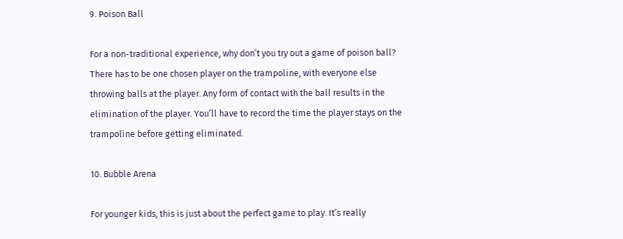9. Poison Ball

For a non-traditional experience, why don’t you try out a game of poison ball? There has to be one chosen player on the trampoline, with everyone else throwing balls at the player. Any form of contact with the ball results in the elimination of the player. You’ll have to record the time the player stays on the trampoline before getting eliminated.

10. Bubble Arena

For younger kids, this is just about the perfect game to play. It’s really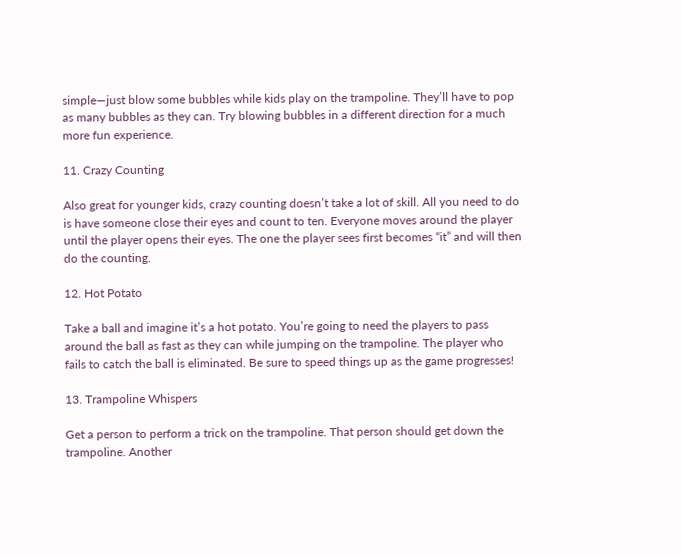simple—just blow some bubbles while kids play on the trampoline. They’ll have to pop as many bubbles as they can. Try blowing bubbles in a different direction for a much more fun experience.

11. Crazy Counting

Also great for younger kids, crazy counting doesn’t take a lot of skill. All you need to do is have someone close their eyes and count to ten. Everyone moves around the player until the player opens their eyes. The one the player sees first becomes “it” and will then do the counting.

12. Hot Potato

Take a ball and imagine it’s a hot potato. You’re going to need the players to pass around the ball as fast as they can while jumping on the trampoline. The player who fails to catch the ball is eliminated. Be sure to speed things up as the game progresses!

13. Trampoline Whispers

Get a person to perform a trick on the trampoline. That person should get down the trampoline. Another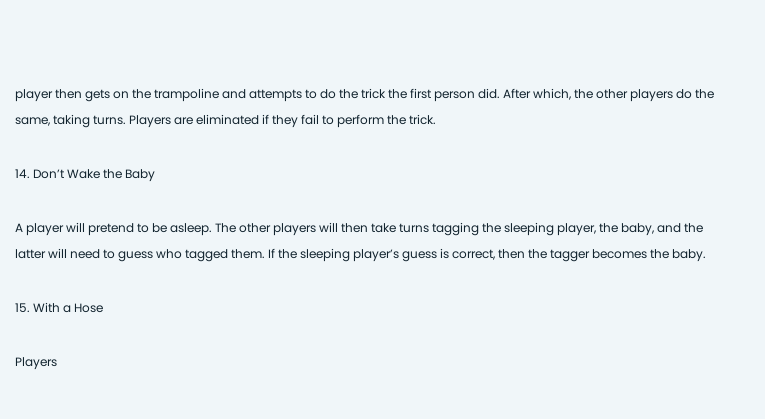player then gets on the trampoline and attempts to do the trick the first person did. After which, the other players do the same, taking turns. Players are eliminated if they fail to perform the trick.

14. Don’t Wake the Baby

A player will pretend to be asleep. The other players will then take turns tagging the sleeping player, the baby, and the latter will need to guess who tagged them. If the sleeping player’s guess is correct, then the tagger becomes the baby.

15. With a Hose

Players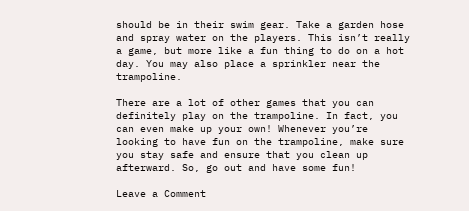should be in their swim gear. Take a garden hose and spray water on the players. This isn’t really a game, but more like a fun thing to do on a hot day. You may also place a sprinkler near the trampoline.

There are a lot of other games that you can definitely play on the trampoline. In fact, you can even make up your own! Whenever you’re looking to have fun on the trampoline, make sure you stay safe and ensure that you clean up afterward. So, go out and have some fun!

Leave a Comment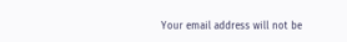Your email address will not be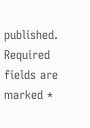published. Required fields are marked *